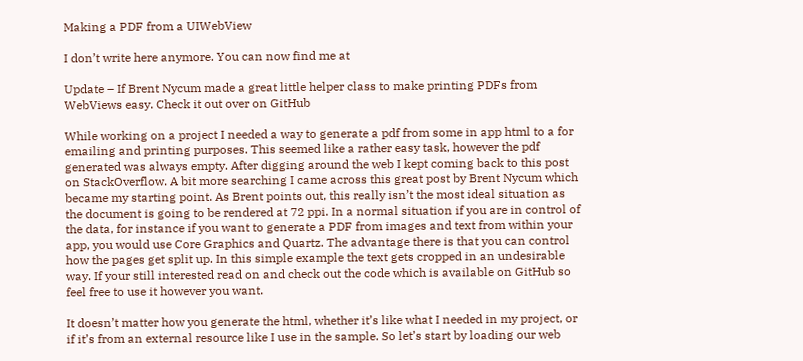Making a PDF from a UIWebView

I don’t write here anymore. You can now find me at

Update – If Brent Nycum made a great little helper class to make printing PDFs from WebViews easy. Check it out over on GitHub

While working on a project I needed a way to generate a pdf from some in app html to a for emailing and printing purposes. This seemed like a rather easy task, however the pdf generated was always empty. After digging around the web I kept coming back to this post on StackOverflow. A bit more searching I came across this great post by Brent Nycum which became my starting point. As Brent points out, this really isn’t the most ideal situation as the document is going to be rendered at 72 ppi. In a normal situation if you are in control of the data, for instance if you want to generate a PDF from images and text from within your app, you would use Core Graphics and Quartz. The advantage there is that you can control how the pages get split up. In this simple example the text gets cropped in an undesirable way. If your still interested read on and check out the code which is available on GitHub so feel free to use it however you want.

It doesn’t matter how you generate the html, whether it’s like what I needed in my project, or if it’s from an external resource like I use in the sample. So let’s start by loading our web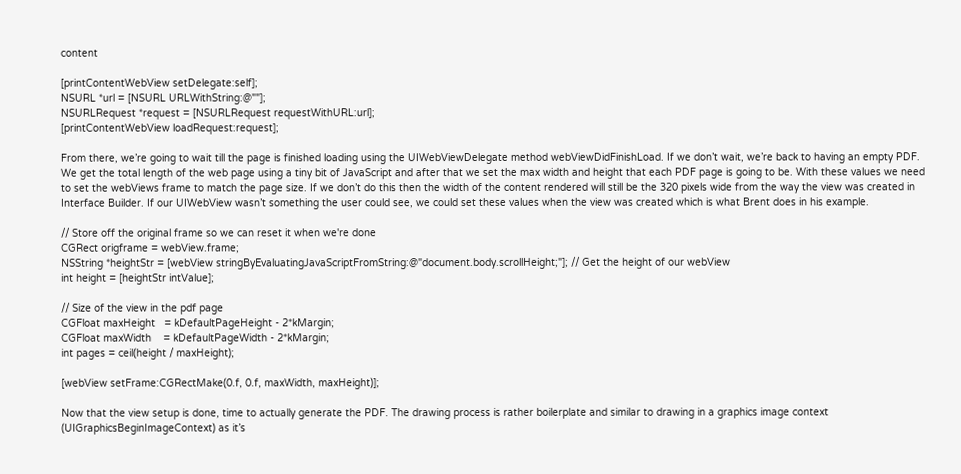content

[printContentWebView setDelegate:self];
NSURL *url = [NSURL URLWithString:@""];
NSURLRequest *request = [NSURLRequest requestWithURL:url];
[printContentWebView loadRequest:request];

From there, we’re going to wait till the page is finished loading using the UIWebViewDelegate method webViewDidFinishLoad. If we don’t wait, we’re back to having an empty PDF. We get the total length of the web page using a tiny bit of JavaScript and after that we set the max width and height that each PDF page is going to be. With these values we need to set the webViews frame to match the page size. If we don’t do this then the width of the content rendered will still be the 320 pixels wide from the way the view was created in Interface Builder. If our UIWebView wasn’t something the user could see, we could set these values when the view was created which is what Brent does in his example.

// Store off the original frame so we can reset it when we're done
CGRect origframe = webView.frame;
NSString *heightStr = [webView stringByEvaluatingJavaScriptFromString:@"document.body.scrollHeight;"]; // Get the height of our webView
int height = [heightStr intValue];

// Size of the view in the pdf page
CGFloat maxHeight   = kDefaultPageHeight - 2*kMargin;
CGFloat maxWidth    = kDefaultPageWidth - 2*kMargin;
int pages = ceil(height / maxHeight);

[webView setFrame:CGRectMake(0.f, 0.f, maxWidth, maxHeight)];

Now that the view setup is done, time to actually generate the PDF. The drawing process is rather boilerplate and similar to drawing in a graphics image context (UIGraphicsBeginImageContext) as it’s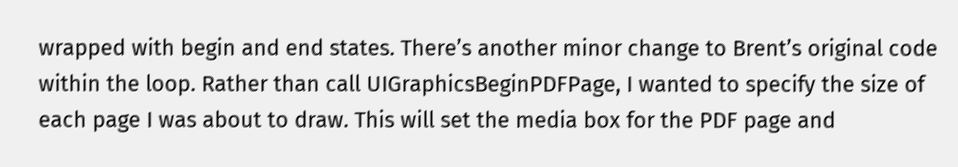wrapped with begin and end states. There’s another minor change to Brent’s original code within the loop. Rather than call UIGraphicsBeginPDFPage, I wanted to specify the size of each page I was about to draw. This will set the media box for the PDF page and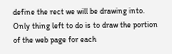define the rect we will be drawing into. Only thing left to do is to draw the portion of the web page for each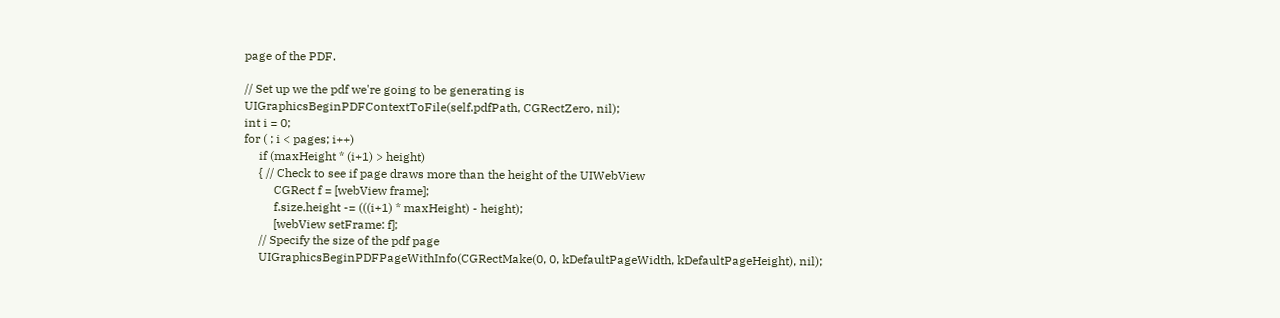page of the PDF.

// Set up we the pdf we're going to be generating is
UIGraphicsBeginPDFContextToFile(self.pdfPath, CGRectZero, nil);
int i = 0;
for ( ; i < pages; i++)
     if (maxHeight * (i+1) > height)
     { // Check to see if page draws more than the height of the UIWebView
          CGRect f = [webView frame];
          f.size.height -= (((i+1) * maxHeight) - height);
          [webView setFrame: f];
     // Specify the size of the pdf page
     UIGraphicsBeginPDFPageWithInfo(CGRectMake(0, 0, kDefaultPageWidth, kDefaultPageHeight), nil);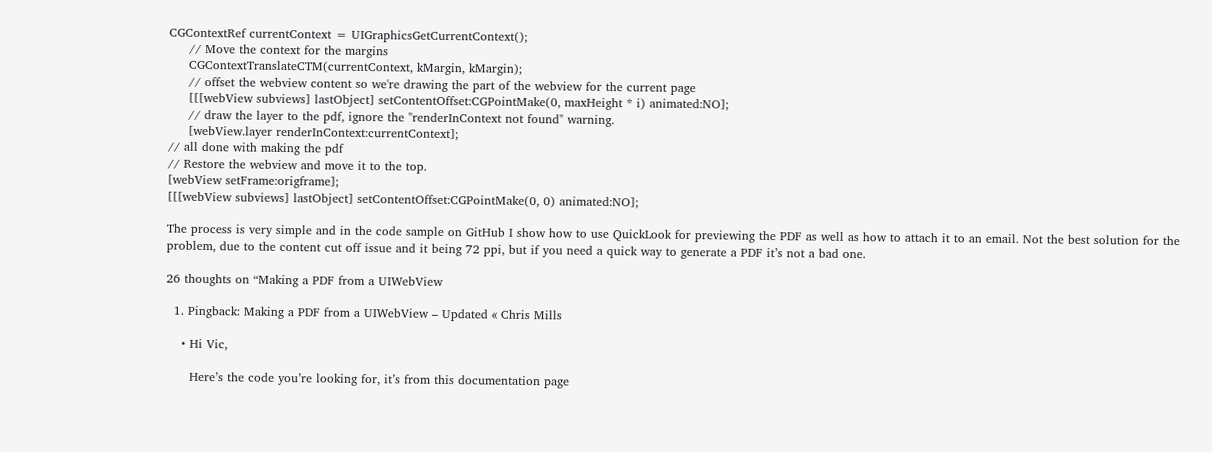CGContextRef currentContext = UIGraphicsGetCurrentContext();
     // Move the context for the margins
     CGContextTranslateCTM(currentContext, kMargin, kMargin);
     // offset the webview content so we're drawing the part of the webview for the current page
     [[[webView subviews] lastObject] setContentOffset:CGPointMake(0, maxHeight * i) animated:NO];
     // draw the layer to the pdf, ignore the "renderInContext not found" warning.
     [webView.layer renderInContext:currentContext];
// all done with making the pdf
// Restore the webview and move it to the top.
[webView setFrame:origframe];
[[[webView subviews] lastObject] setContentOffset:CGPointMake(0, 0) animated:NO];

The process is very simple and in the code sample on GitHub I show how to use QuickLook for previewing the PDF as well as how to attach it to an email. Not the best solution for the problem, due to the content cut off issue and it being 72 ppi, but if you need a quick way to generate a PDF it’s not a bad one.

26 thoughts on “Making a PDF from a UIWebView

  1. Pingback: Making a PDF from a UIWebView – Updated « Chris Mills

    • Hi Vic,

      Here’s the code you’re looking for, it’s from this documentation page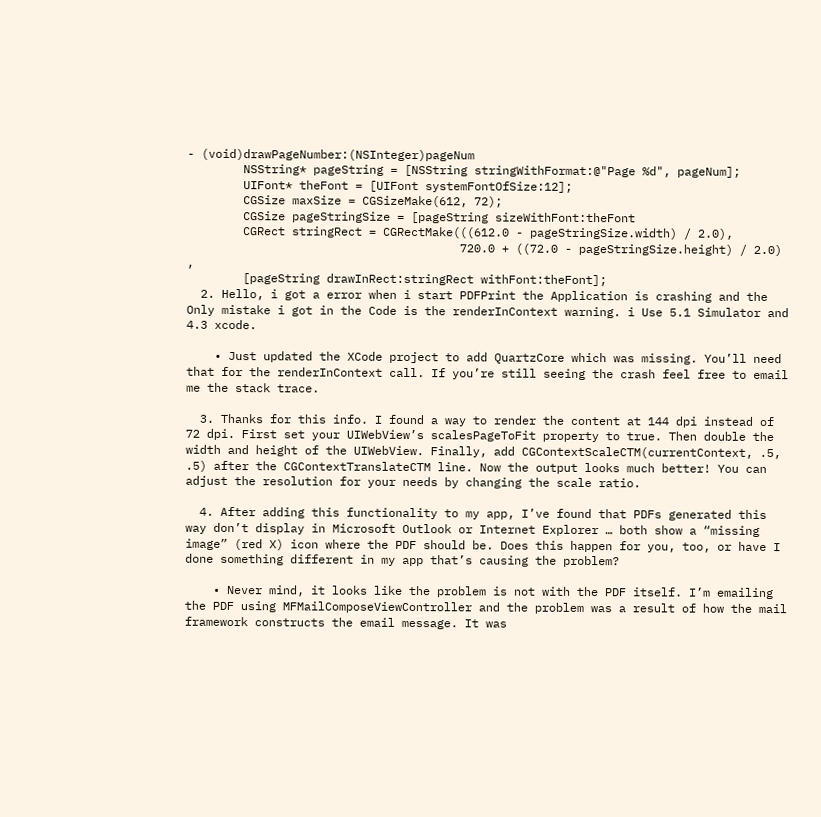- (void)drawPageNumber:(NSInteger)pageNum
        NSString* pageString = [NSString stringWithFormat:@"Page %d", pageNum];
        UIFont* theFont = [UIFont systemFontOfSize:12];
        CGSize maxSize = CGSizeMake(612, 72);
        CGSize pageStringSize = [pageString sizeWithFont:theFont
        CGRect stringRect = CGRectMake(((612.0 - pageStringSize.width) / 2.0),
                                       720.0 + ((72.0 - pageStringSize.height) / 2.0) ,
        [pageString drawInRect:stringRect withFont:theFont];
  2. Hello, i got a error when i start PDFPrint the Application is crashing and the Only mistake i got in the Code is the renderInContext warning. i Use 5.1 Simulator and 4.3 xcode.

    • Just updated the XCode project to add QuartzCore which was missing. You’ll need that for the renderInContext call. If you’re still seeing the crash feel free to email me the stack trace.

  3. Thanks for this info. I found a way to render the content at 144 dpi instead of 72 dpi. First set your UIWebView’s scalesPageToFit property to true. Then double the width and height of the UIWebView. Finally, add CGContextScaleCTM(currentContext, .5, .5) after the CGContextTranslateCTM line. Now the output looks much better! You can adjust the resolution for your needs by changing the scale ratio.

  4. After adding this functionality to my app, I’ve found that PDFs generated this way don’t display in Microsoft Outlook or Internet Explorer … both show a “missing image” (red X) icon where the PDF should be. Does this happen for you, too, or have I done something different in my app that’s causing the problem?

    • Never mind, it looks like the problem is not with the PDF itself. I’m emailing the PDF using MFMailComposeViewController and the problem was a result of how the mail framework constructs the email message. It was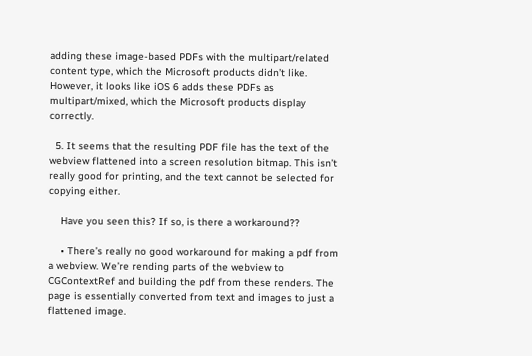adding these image-based PDFs with the multipart/related content type, which the Microsoft products didn’t like. However, it looks like iOS 6 adds these PDFs as multipart/mixed, which the Microsoft products display correctly.

  5. It seems that the resulting PDF file has the text of the webview flattened into a screen resolution bitmap. This isn’t really good for printing, and the text cannot be selected for copying either.

    Have you seen this? If so, is there a workaround??

    • There’s really no good workaround for making a pdf from a webview. We’re rending parts of the webview to CGContextRef and building the pdf from these renders. The page is essentially converted from text and images to just a flattened image.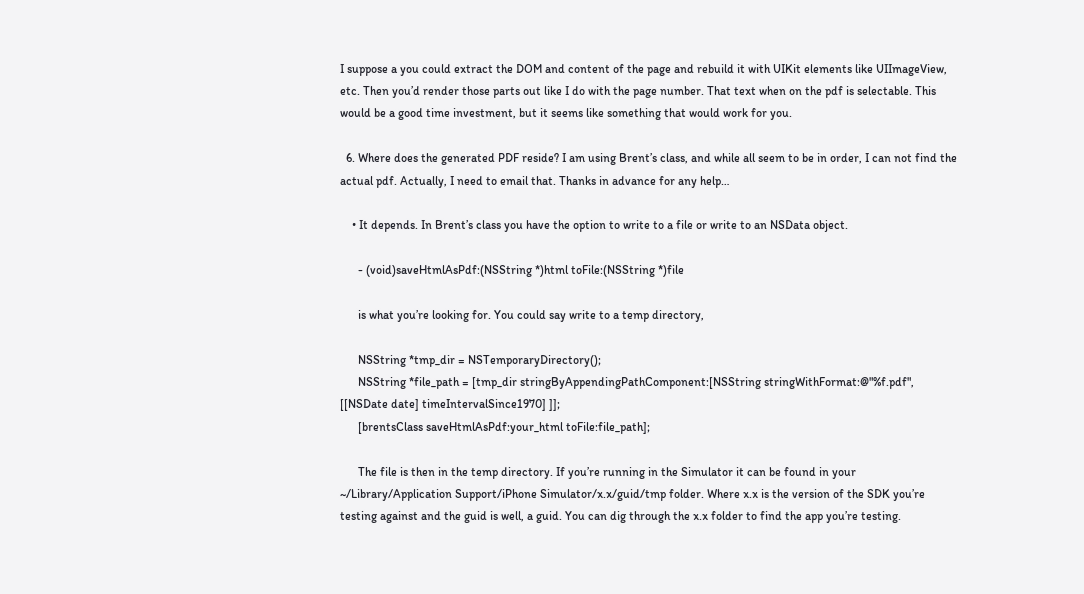I suppose a you could extract the DOM and content of the page and rebuild it with UIKit elements like UIImageView, etc. Then you’d render those parts out like I do with the page number. That text when on the pdf is selectable. This would be a good time investment, but it seems like something that would work for you.

  6. Where does the generated PDF reside? I am using Brent’s class, and while all seem to be in order, I can not find the actual pdf. Actually, I need to email that. Thanks in advance for any help…

    • It depends. In Brent’s class you have the option to write to a file or write to an NSData object.

      - (void)saveHtmlAsPdf:(NSString *)html toFile:(NSString *)file

      is what you’re looking for. You could say write to a temp directory,

      NSString *tmp_dir = NSTemporaryDirectory();
      NSString *file_path = [tmp_dir stringByAppendingPathComponent:[NSString stringWithFormat:@"%f.pdf", [[NSDate date] timeIntervalSince1970] ]];
      [brentsClass saveHtmlAsPdf:your_html toFile:file_path];

      The file is then in the temp directory. If you’re running in the Simulator it can be found in your ~/Library/Application Support/iPhone Simulator/x.x/guid/tmp folder. Where x.x is the version of the SDK you’re testing against and the guid is well, a guid. You can dig through the x.x folder to find the app you’re testing.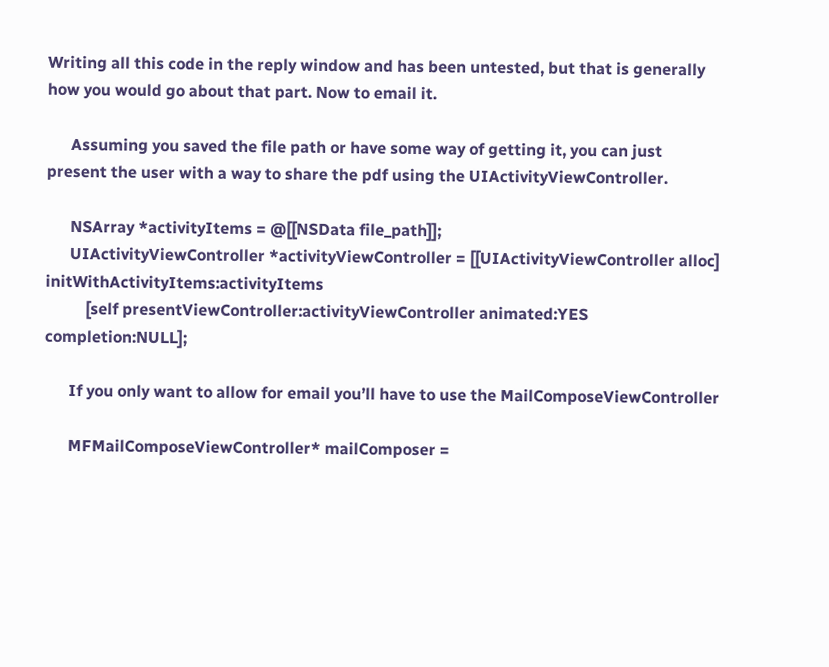Writing all this code in the reply window and has been untested, but that is generally how you would go about that part. Now to email it.

      Assuming you saved the file path or have some way of getting it, you can just present the user with a way to share the pdf using the UIActivityViewController.

      NSArray *activityItems = @[[NSData file_path]];
      UIActivityViewController *activityViewController = [[UIActivityViewController alloc] initWithActivityItems:activityItems
          [self presentViewController:activityViewController animated:YES completion:NULL];

      If you only want to allow for email you’ll have to use the MailComposeViewController

      MFMailComposeViewController* mailComposer =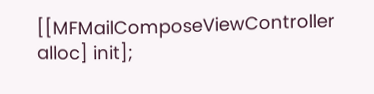[[MFMailComposeViewController alloc] init];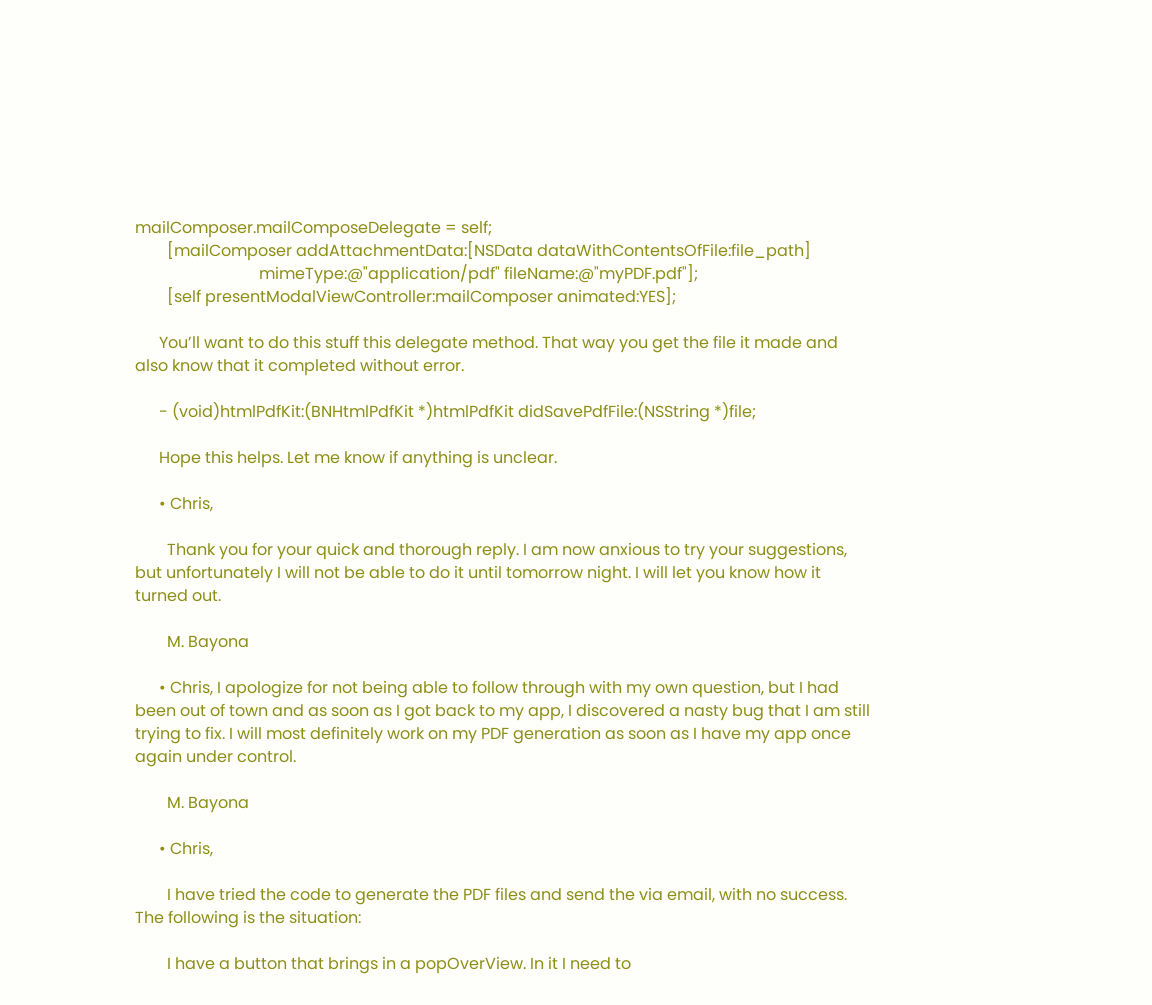mailComposer.mailComposeDelegate = self;
        [mailComposer addAttachmentData:[NSData dataWithContentsOfFile:file_path]
                               mimeType:@"application/pdf" fileName:@"myPDF.pdf"];
        [self presentModalViewController:mailComposer animated:YES];

      You’ll want to do this stuff this delegate method. That way you get the file it made and also know that it completed without error.

      - (void)htmlPdfKit:(BNHtmlPdfKit *)htmlPdfKit didSavePdfFile:(NSString *)file;

      Hope this helps. Let me know if anything is unclear.

      • Chris,

        Thank you for your quick and thorough reply. I am now anxious to try your suggestions, but unfortunately I will not be able to do it until tomorrow night. I will let you know how it turned out.

        M. Bayona

      • Chris, I apologize for not being able to follow through with my own question, but I had been out of town and as soon as I got back to my app, I discovered a nasty bug that I am still trying to fix. I will most definitely work on my PDF generation as soon as I have my app once again under control.

        M. Bayona

      • Chris,

        I have tried the code to generate the PDF files and send the via email, with no success. The following is the situation:

        I have a button that brings in a popOverView. In it I need to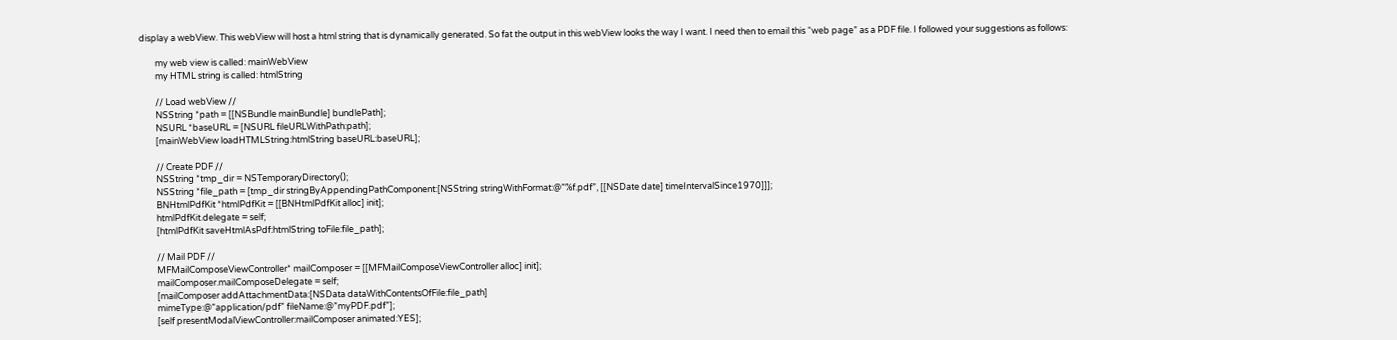display a webView. This webView will host a html string that is dynamically generated. So fat the output in this webView looks the way I want. I need then to email this “web page” as a PDF file. I followed your suggestions as follows:

        my web view is called: mainWebView
        my HTML string is called: htmlString

        // Load webView //
        NSString *path = [[NSBundle mainBundle] bundlePath];
        NSURL *baseURL = [NSURL fileURLWithPath:path];
        [mainWebView loadHTMLString:htmlString baseURL:baseURL];

        // Create PDF //
        NSString *tmp_dir = NSTemporaryDirectory();
        NSString *file_path = [tmp_dir stringByAppendingPathComponent:[NSString stringWithFormat:@”%f.pdf”, [[NSDate date] timeIntervalSince1970]]];
        BNHtmlPdfKit *htmlPdfKit = [[BNHtmlPdfKit alloc] init];
        htmlPdfKit.delegate = self;
        [htmlPdfKit saveHtmlAsPdf:htmlString toFile:file_path];

        // Mail PDF //
        MFMailComposeViewController* mailComposer = [[MFMailComposeViewController alloc] init];
        mailComposer.mailComposeDelegate = self;
        [mailComposer addAttachmentData:[NSData dataWithContentsOfFile:file_path]
        mimeType:@”application/pdf” fileName:@”myPDF.pdf”];
        [self presentModalViewController:mailComposer animated:YES];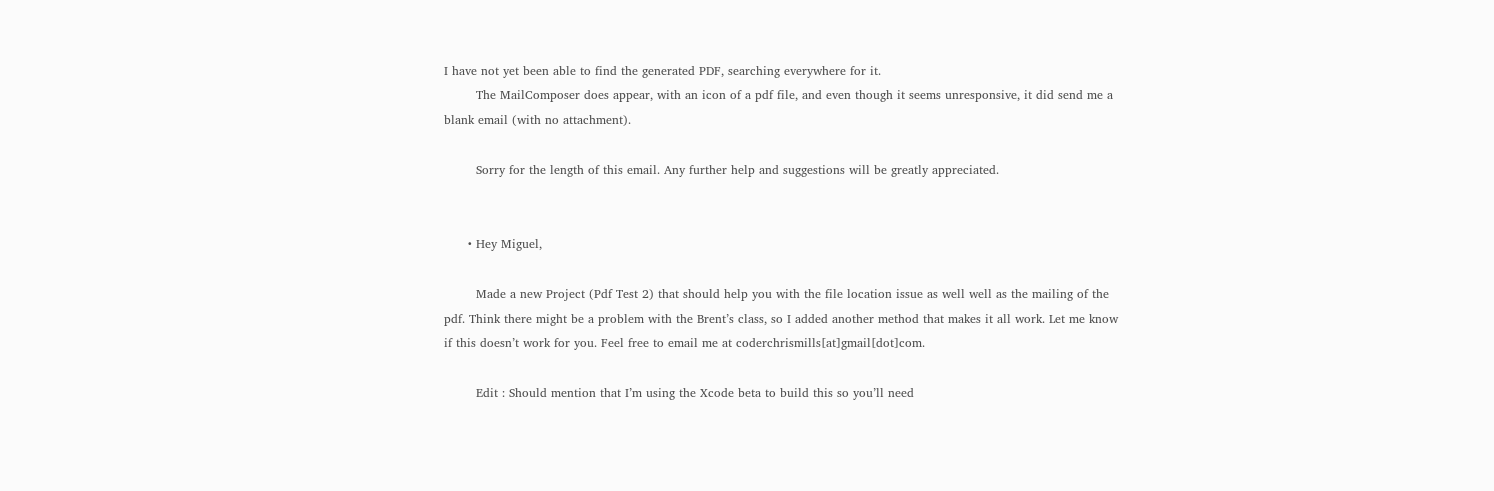I have not yet been able to find the generated PDF, searching everywhere for it.
        The MailComposer does appear, with an icon of a pdf file, and even though it seems unresponsive, it did send me a blank email (with no attachment).

        Sorry for the length of this email. Any further help and suggestions will be greatly appreciated.


      • Hey Miguel,

        Made a new Project (Pdf Test 2) that should help you with the file location issue as well well as the mailing of the pdf. Think there might be a problem with the Brent’s class, so I added another method that makes it all work. Let me know if this doesn’t work for you. Feel free to email me at coderchrismills[at]gmail[dot]com.

        Edit : Should mention that I’m using the Xcode beta to build this so you’ll need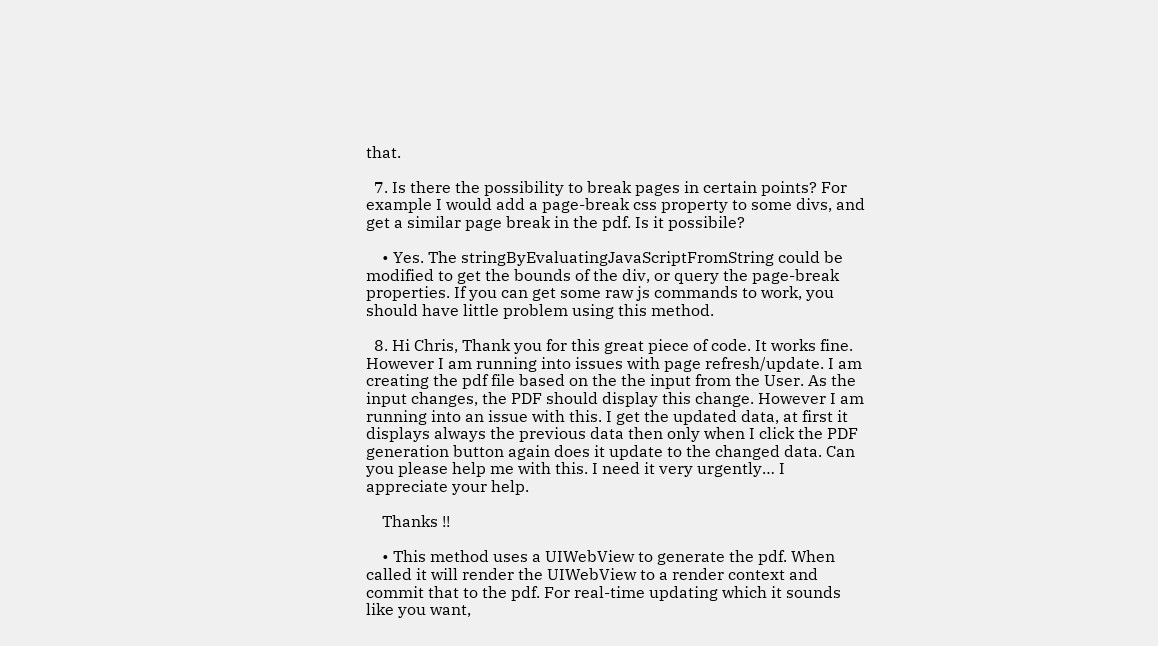that.

  7. Is there the possibility to break pages in certain points? For example I would add a page-break css property to some divs, and get a similar page break in the pdf. Is it possibile?

    • Yes. The stringByEvaluatingJavaScriptFromString could be modified to get the bounds of the div, or query the page-break properties. If you can get some raw js commands to work, you should have little problem using this method.

  8. Hi Chris, Thank you for this great piece of code. It works fine. However I am running into issues with page refresh/update. I am creating the pdf file based on the the input from the User. As the input changes, the PDF should display this change. However I am running into an issue with this. I get the updated data, at first it displays always the previous data then only when I click the PDF generation button again does it update to the changed data. Can you please help me with this. I need it very urgently… I appreciate your help.

    Thanks !!

    • This method uses a UIWebView to generate the pdf. When called it will render the UIWebView to a render context and commit that to the pdf. For real-time updating which it sounds like you want,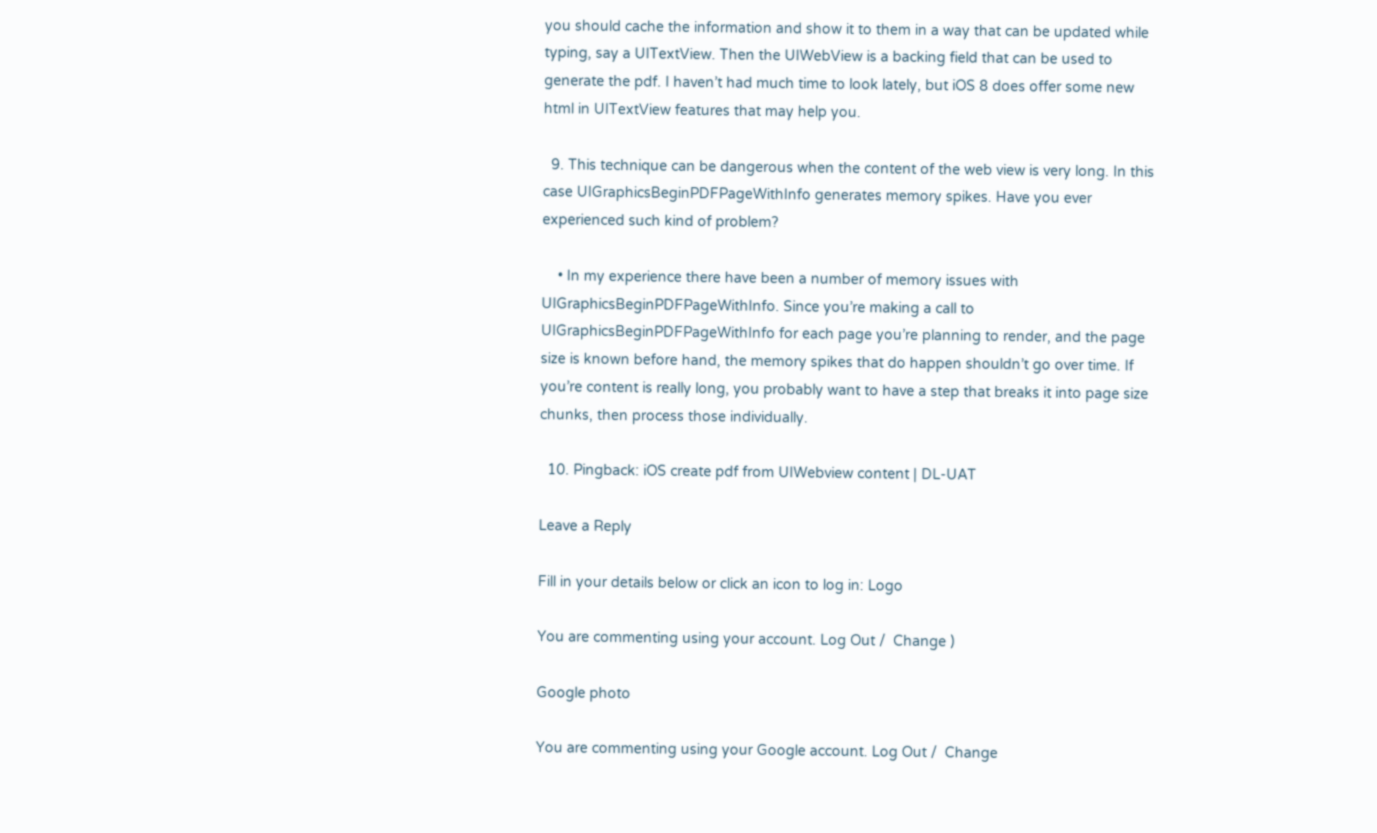you should cache the information and show it to them in a way that can be updated while typing, say a UITextView. Then the UIWebView is a backing field that can be used to generate the pdf. I haven’t had much time to look lately, but iOS 8 does offer some new html in UITextView features that may help you.

  9. This technique can be dangerous when the content of the web view is very long. In this case UIGraphicsBeginPDFPageWithInfo generates memory spikes. Have you ever experienced such kind of problem?

    • In my experience there have been a number of memory issues with UIGraphicsBeginPDFPageWithInfo. Since you’re making a call to UIGraphicsBeginPDFPageWithInfo for each page you’re planning to render, and the page size is known before hand, the memory spikes that do happen shouldn’t go over time. If you’re content is really long, you probably want to have a step that breaks it into page size chunks, then process those individually.

  10. Pingback: iOS create pdf from UIWebview content | DL-UAT

Leave a Reply

Fill in your details below or click an icon to log in: Logo

You are commenting using your account. Log Out /  Change )

Google photo

You are commenting using your Google account. Log Out /  Change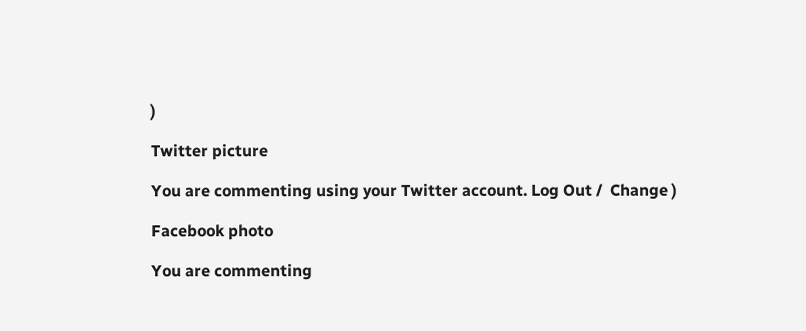)

Twitter picture

You are commenting using your Twitter account. Log Out /  Change )

Facebook photo

You are commenting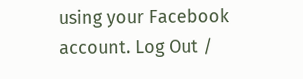using your Facebook account. Log Out /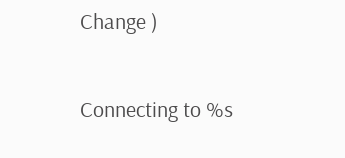Change )

Connecting to %s